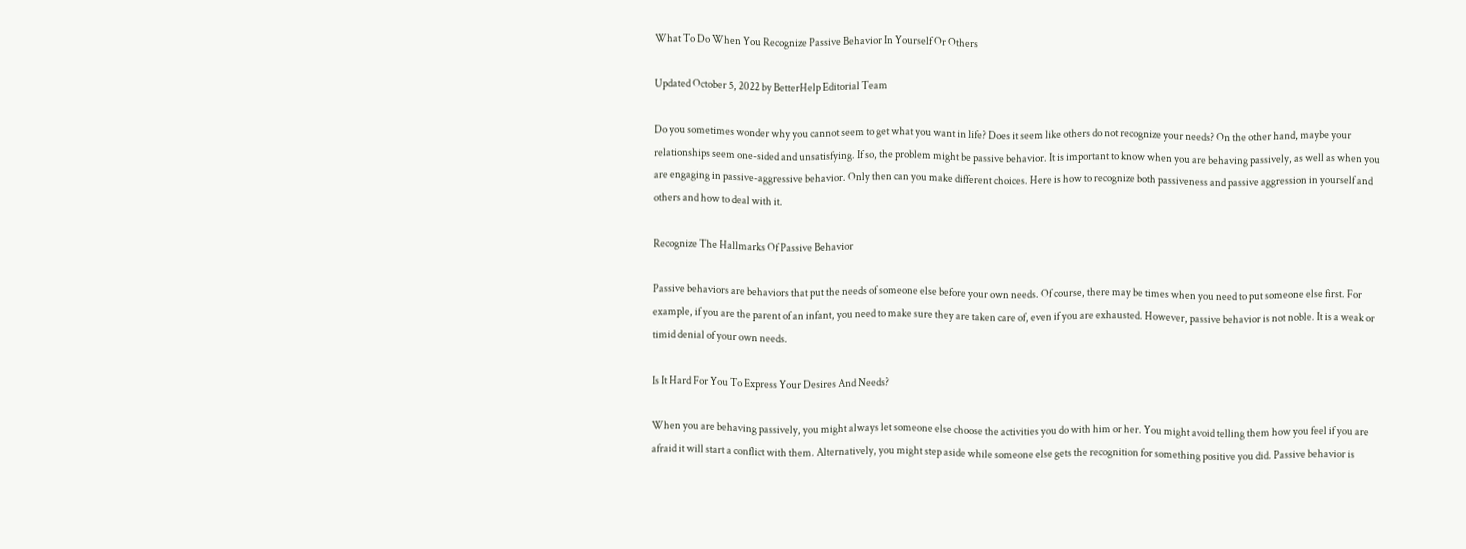What To Do When You Recognize Passive Behavior In Yourself Or Others

Updated October 5, 2022 by BetterHelp Editorial Team

Do you sometimes wonder why you cannot seem to get what you want in life? Does it seem like others do not recognize your needs? On the other hand, maybe your relationships seem one-sided and unsatisfying. If so, the problem might be passive behavior. It is important to know when you are behaving passively, as well as when you are engaging in passive-aggressive behavior. Only then can you make different choices. Here is how to recognize both passiveness and passive aggression in yourself and others and how to deal with it.

Recognize The Hallmarks Of Passive Behavior

Passive behaviors are behaviors that put the needs of someone else before your own needs. Of course, there may be times when you need to put someone else first. For example, if you are the parent of an infant, you need to make sure they are taken care of, even if you are exhausted. However, passive behavior is not noble. It is a weak or timid denial of your own needs.

Is It Hard For You To Express Your Desires And Needs?

When you are behaving passively, you might always let someone else choose the activities you do with him or her. You might avoid telling them how you feel if you are afraid it will start a conflict with them. Alternatively, you might step aside while someone else gets the recognition for something positive you did. Passive behavior is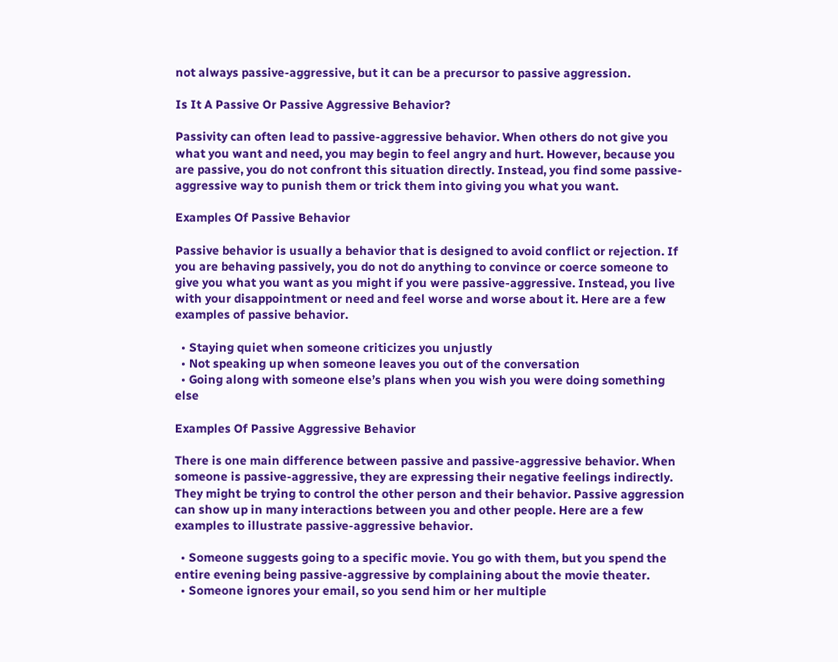not always passive-aggressive, but it can be a precursor to passive aggression.

Is It A Passive Or Passive Aggressive Behavior?

Passivity can often lead to passive-aggressive behavior. When others do not give you what you want and need, you may begin to feel angry and hurt. However, because you are passive, you do not confront this situation directly. Instead, you find some passive-aggressive way to punish them or trick them into giving you what you want.

Examples Of Passive Behavior

Passive behavior is usually a behavior that is designed to avoid conflict or rejection. If you are behaving passively, you do not do anything to convince or coerce someone to give you what you want as you might if you were passive-aggressive. Instead, you live with your disappointment or need and feel worse and worse about it. Here are a few examples of passive behavior.

  • Staying quiet when someone criticizes you unjustly
  • Not speaking up when someone leaves you out of the conversation
  • Going along with someone else’s plans when you wish you were doing something else

Examples Of Passive Aggressive Behavior

There is one main difference between passive and passive-aggressive behavior. When someone is passive-aggressive, they are expressing their negative feelings indirectly. They might be trying to control the other person and their behavior. Passive aggression can show up in many interactions between you and other people. Here are a few examples to illustrate passive-aggressive behavior.

  • Someone suggests going to a specific movie. You go with them, but you spend the entire evening being passive-aggressive by complaining about the movie theater.
  • Someone ignores your email, so you send him or her multiple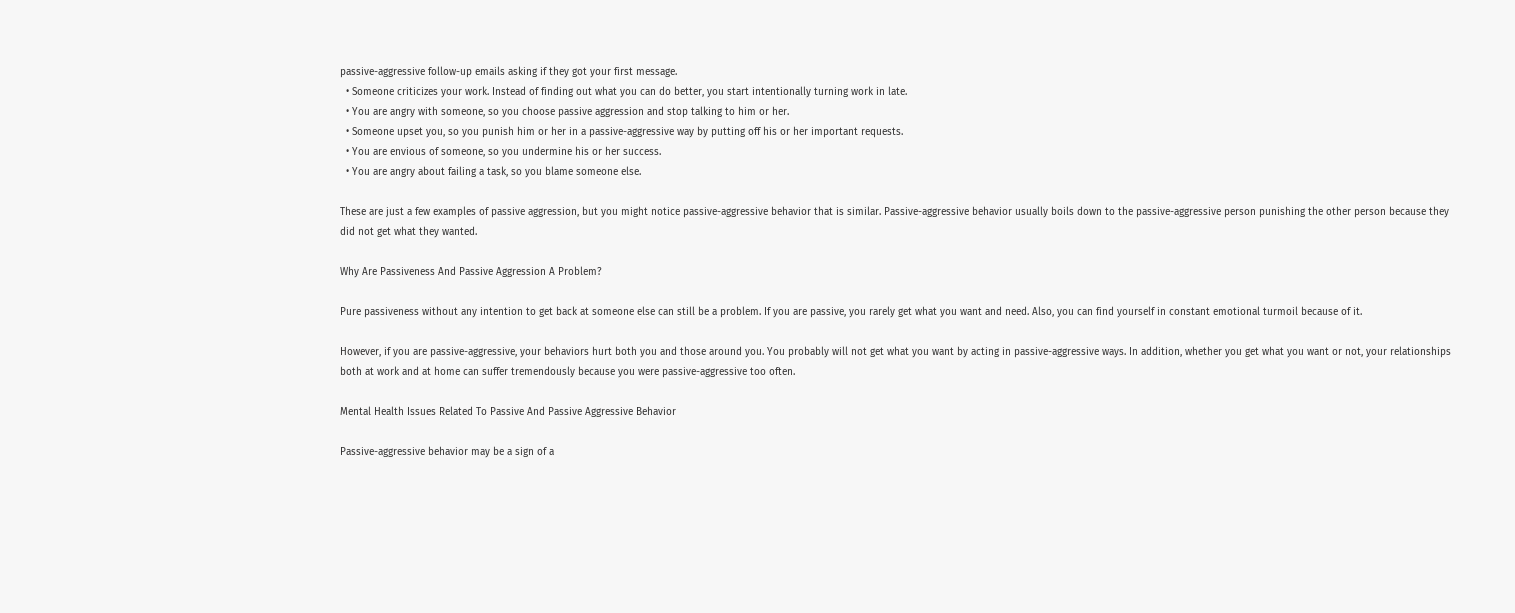passive-aggressive follow-up emails asking if they got your first message.
  • Someone criticizes your work. Instead of finding out what you can do better, you start intentionally turning work in late.
  • You are angry with someone, so you choose passive aggression and stop talking to him or her.
  • Someone upset you, so you punish him or her in a passive-aggressive way by putting off his or her important requests.
  • You are envious of someone, so you undermine his or her success.
  • You are angry about failing a task, so you blame someone else.

These are just a few examples of passive aggression, but you might notice passive-aggressive behavior that is similar. Passive-aggressive behavior usually boils down to the passive-aggressive person punishing the other person because they did not get what they wanted.

Why Are Passiveness And Passive Aggression A Problem?

Pure passiveness without any intention to get back at someone else can still be a problem. If you are passive, you rarely get what you want and need. Also, you can find yourself in constant emotional turmoil because of it.

However, if you are passive-aggressive, your behaviors hurt both you and those around you. You probably will not get what you want by acting in passive-aggressive ways. In addition, whether you get what you want or not, your relationships both at work and at home can suffer tremendously because you were passive-aggressive too often.

Mental Health Issues Related To Passive And Passive Aggressive Behavior

Passive-aggressive behavior may be a sign of a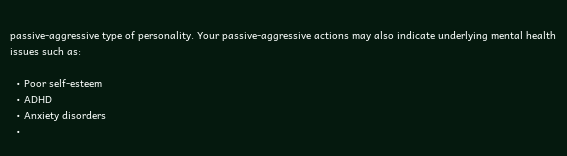passive-aggressive type of personality. Your passive-aggressive actions may also indicate underlying mental health issues such as:

  • Poor self-esteem
  • ADHD
  • Anxiety disorders
  •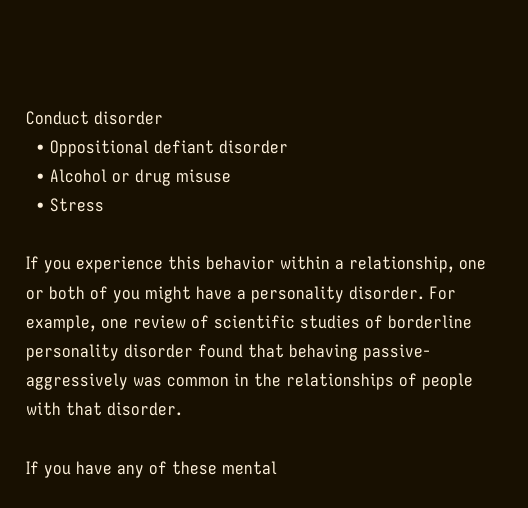Conduct disorder
  • Oppositional defiant disorder
  • Alcohol or drug misuse
  • Stress

If you experience this behavior within a relationship, one or both of you might have a personality disorder. For example, one review of scientific studies of borderline personality disorder found that behaving passive-aggressively was common in the relationships of people with that disorder.

If you have any of these mental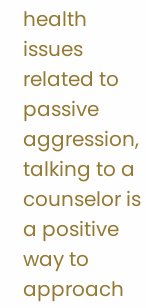health issues related to passive aggression, talking to a counselor is a positive way to approach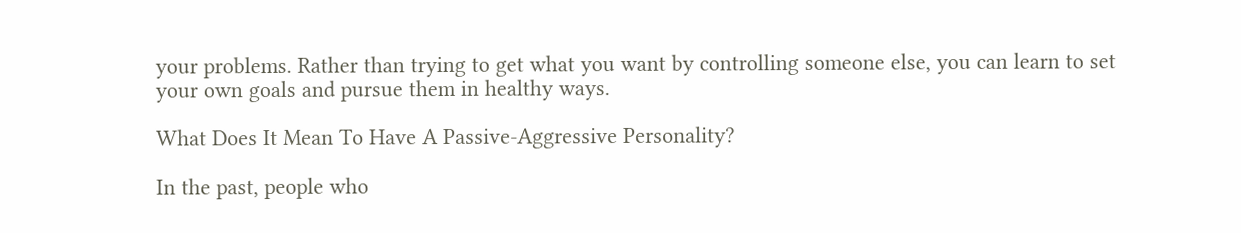your problems. Rather than trying to get what you want by controlling someone else, you can learn to set your own goals and pursue them in healthy ways.

What Does It Mean To Have A Passive-Aggressive Personality?

In the past, people who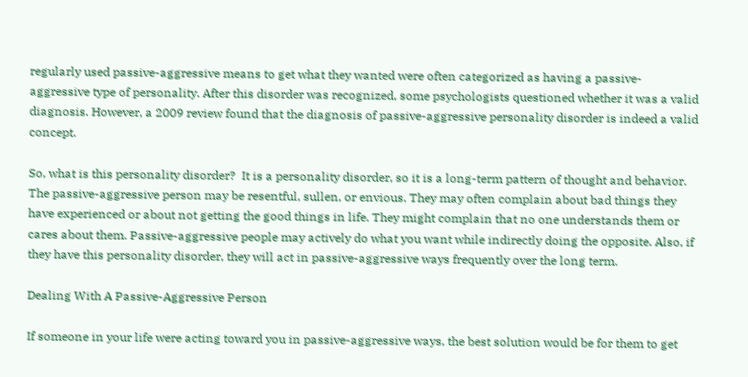regularly used passive-aggressive means to get what they wanted were often categorized as having a passive-aggressive type of personality. After this disorder was recognized, some psychologists questioned whether it was a valid diagnosis. However, a 2009 review found that the diagnosis of passive-aggressive personality disorder is indeed a valid concept.

So, what is this personality disorder?  It is a personality disorder, so it is a long-term pattern of thought and behavior. The passive-aggressive person may be resentful, sullen, or envious. They may often complain about bad things they have experienced or about not getting the good things in life. They might complain that no one understands them or cares about them. Passive-aggressive people may actively do what you want while indirectly doing the opposite. Also, if they have this personality disorder, they will act in passive-aggressive ways frequently over the long term.

Dealing With A Passive-Aggressive Person

If someone in your life were acting toward you in passive-aggressive ways, the best solution would be for them to get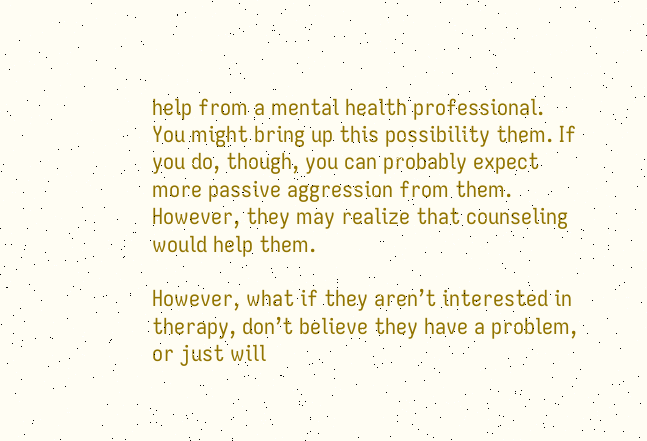help from a mental health professional. You might bring up this possibility them. If you do, though, you can probably expect more passive aggression from them. However, they may realize that counseling would help them.

However, what if they aren’t interested in therapy, don’t believe they have a problem, or just will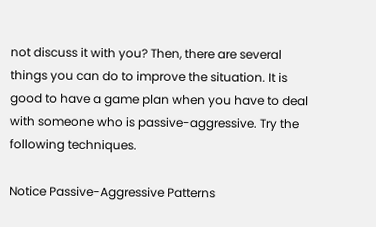not discuss it with you? Then, there are several things you can do to improve the situation. It is good to have a game plan when you have to deal with someone who is passive-aggressive. Try the following techniques.

Notice Passive-Aggressive Patterns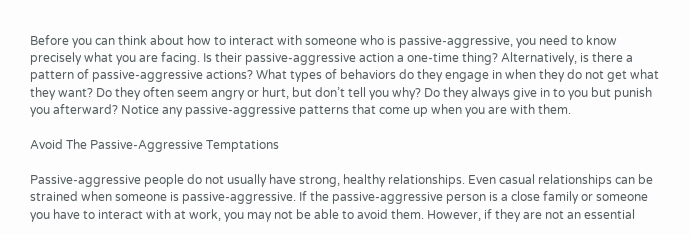Before you can think about how to interact with someone who is passive-aggressive, you need to know precisely what you are facing. Is their passive-aggressive action a one-time thing? Alternatively, is there a pattern of passive-aggressive actions? What types of behaviors do they engage in when they do not get what they want? Do they often seem angry or hurt, but don’t tell you why? Do they always give in to you but punish you afterward? Notice any passive-aggressive patterns that come up when you are with them.

Avoid The Passive-Aggressive Temptations

Passive-aggressive people do not usually have strong, healthy relationships. Even casual relationships can be strained when someone is passive-aggressive. If the passive-aggressive person is a close family or someone you have to interact with at work, you may not be able to avoid them. However, if they are not an essential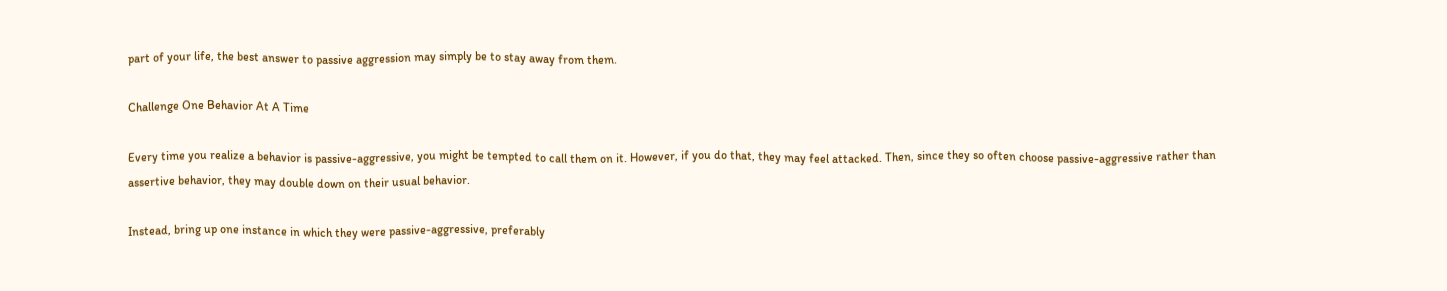part of your life, the best answer to passive aggression may simply be to stay away from them.

Challenge One Behavior At A Time

Every time you realize a behavior is passive-aggressive, you might be tempted to call them on it. However, if you do that, they may feel attacked. Then, since they so often choose passive-aggressive rather than assertive behavior, they may double down on their usual behavior.

Instead, bring up one instance in which they were passive-aggressive, preferably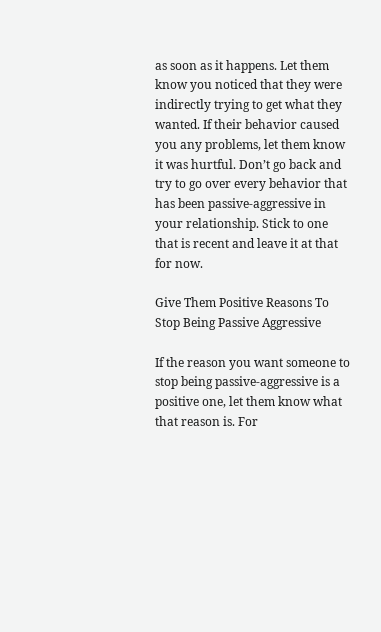as soon as it happens. Let them know you noticed that they were indirectly trying to get what they wanted. If their behavior caused you any problems, let them know it was hurtful. Don’t go back and try to go over every behavior that has been passive-aggressive in your relationship. Stick to one that is recent and leave it at that for now.

Give Them Positive Reasons To Stop Being Passive Aggressive

If the reason you want someone to stop being passive-aggressive is a positive one, let them know what that reason is. For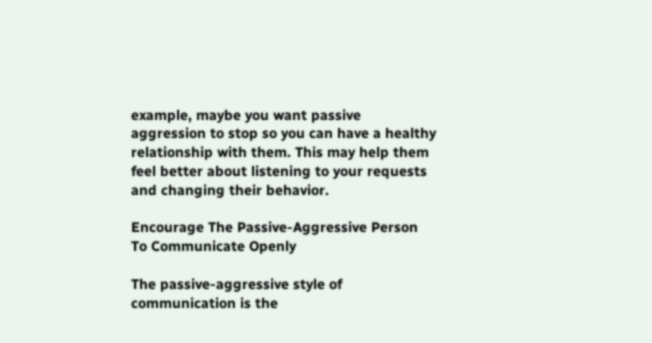example, maybe you want passive aggression to stop so you can have a healthy relationship with them. This may help them feel better about listening to your requests and changing their behavior.

Encourage The Passive-Aggressive Person To Communicate Openly

The passive-aggressive style of communication is the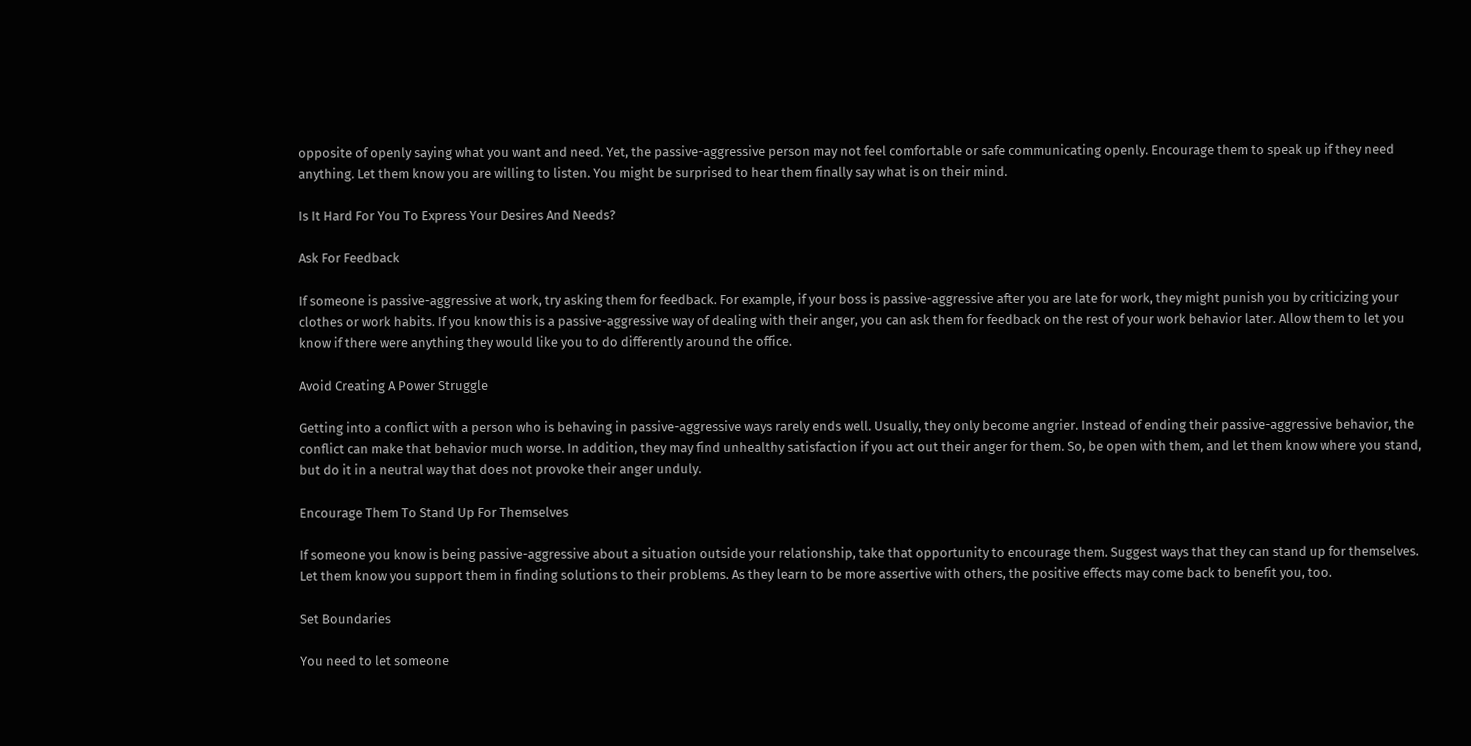opposite of openly saying what you want and need. Yet, the passive-aggressive person may not feel comfortable or safe communicating openly. Encourage them to speak up if they need anything. Let them know you are willing to listen. You might be surprised to hear them finally say what is on their mind.

Is It Hard For You To Express Your Desires And Needs?

Ask For Feedback

If someone is passive-aggressive at work, try asking them for feedback. For example, if your boss is passive-aggressive after you are late for work, they might punish you by criticizing your clothes or work habits. If you know this is a passive-aggressive way of dealing with their anger, you can ask them for feedback on the rest of your work behavior later. Allow them to let you know if there were anything they would like you to do differently around the office.

Avoid Creating A Power Struggle

Getting into a conflict with a person who is behaving in passive-aggressive ways rarely ends well. Usually, they only become angrier. Instead of ending their passive-aggressive behavior, the conflict can make that behavior much worse. In addition, they may find unhealthy satisfaction if you act out their anger for them. So, be open with them, and let them know where you stand, but do it in a neutral way that does not provoke their anger unduly.

Encourage Them To Stand Up For Themselves

If someone you know is being passive-aggressive about a situation outside your relationship, take that opportunity to encourage them. Suggest ways that they can stand up for themselves. Let them know you support them in finding solutions to their problems. As they learn to be more assertive with others, the positive effects may come back to benefit you, too.

Set Boundaries

You need to let someone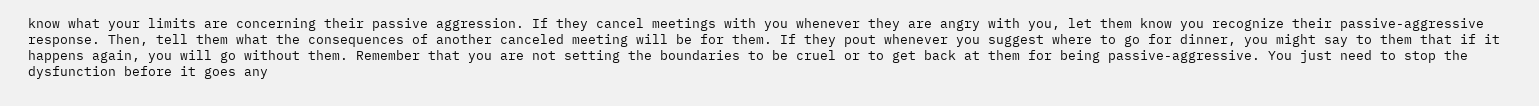know what your limits are concerning their passive aggression. If they cancel meetings with you whenever they are angry with you, let them know you recognize their passive-aggressive response. Then, tell them what the consequences of another canceled meeting will be for them. If they pout whenever you suggest where to go for dinner, you might say to them that if it happens again, you will go without them. Remember that you are not setting the boundaries to be cruel or to get back at them for being passive-aggressive. You just need to stop the dysfunction before it goes any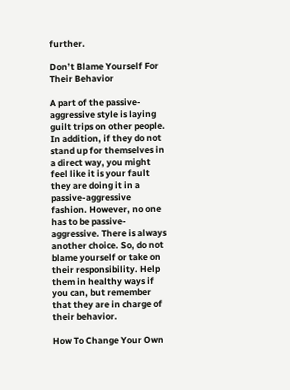further.

Don’t Blame Yourself For Their Behavior

A part of the passive-aggressive style is laying guilt trips on other people. In addition, if they do not stand up for themselves in a direct way, you might feel like it is your fault they are doing it in a passive-aggressive fashion. However, no one has to be passive-aggressive. There is always another choice. So, do not blame yourself or take on their responsibility. Help them in healthy ways if you can, but remember that they are in charge of their behavior.

How To Change Your Own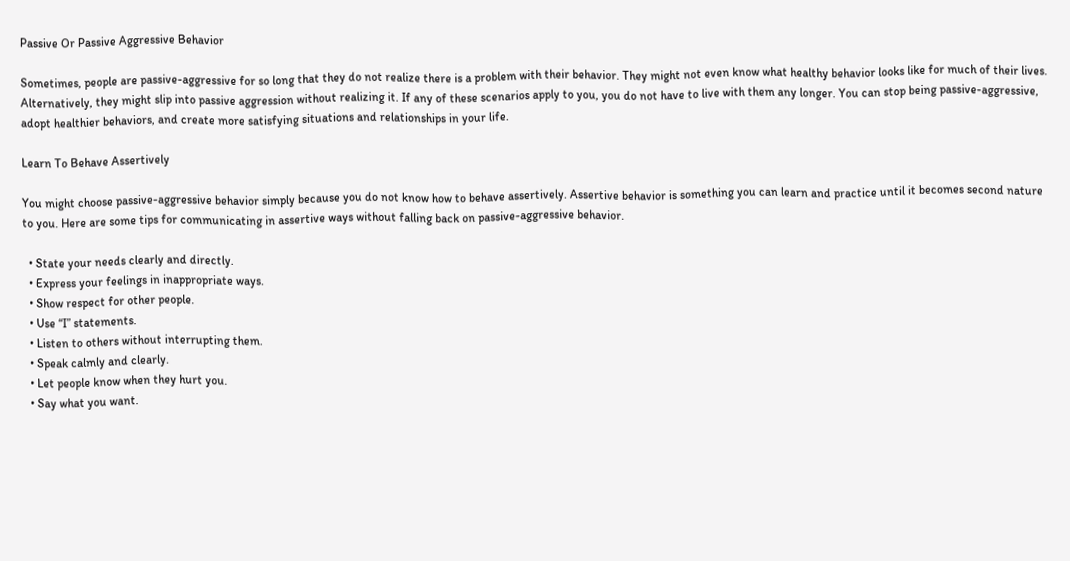Passive Or Passive Aggressive Behavior

Sometimes, people are passive-aggressive for so long that they do not realize there is a problem with their behavior. They might not even know what healthy behavior looks like for much of their lives. Alternatively, they might slip into passive aggression without realizing it. If any of these scenarios apply to you, you do not have to live with them any longer. You can stop being passive-aggressive, adopt healthier behaviors, and create more satisfying situations and relationships in your life.

Learn To Behave Assertively

You might choose passive-aggressive behavior simply because you do not know how to behave assertively. Assertive behavior is something you can learn and practice until it becomes second nature to you. Here are some tips for communicating in assertive ways without falling back on passive-aggressive behavior.

  • State your needs clearly and directly.
  • Express your feelings in inappropriate ways.
  • Show respect for other people.
  • Use “I” statements.
  • Listen to others without interrupting them.
  • Speak calmly and clearly.
  • Let people know when they hurt you.
  • Say what you want.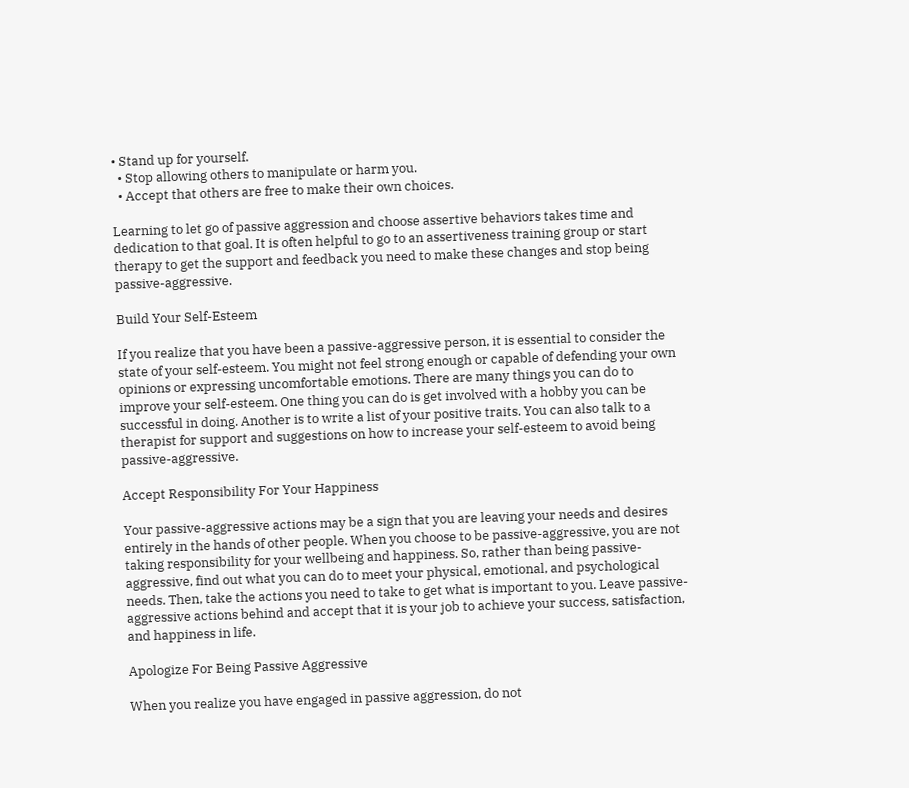• Stand up for yourself.
  • Stop allowing others to manipulate or harm you.
  • Accept that others are free to make their own choices.

Learning to let go of passive aggression and choose assertive behaviors takes time and dedication to that goal. It is often helpful to go to an assertiveness training group or start therapy to get the support and feedback you need to make these changes and stop being passive-aggressive.

Build Your Self-Esteem

If you realize that you have been a passive-aggressive person, it is essential to consider the state of your self-esteem. You might not feel strong enough or capable of defending your own opinions or expressing uncomfortable emotions. There are many things you can do to improve your self-esteem. One thing you can do is get involved with a hobby you can be successful in doing. Another is to write a list of your positive traits. You can also talk to a therapist for support and suggestions on how to increase your self-esteem to avoid being passive-aggressive.

Accept Responsibility For Your Happiness

Your passive-aggressive actions may be a sign that you are leaving your needs and desires entirely in the hands of other people. When you choose to be passive-aggressive, you are not taking responsibility for your wellbeing and happiness. So, rather than being passive-aggressive, find out what you can do to meet your physical, emotional, and psychological needs. Then, take the actions you need to take to get what is important to you. Leave passive-aggressive actions behind and accept that it is your job to achieve your success, satisfaction, and happiness in life.

Apologize For Being Passive Aggressive

When you realize you have engaged in passive aggression, do not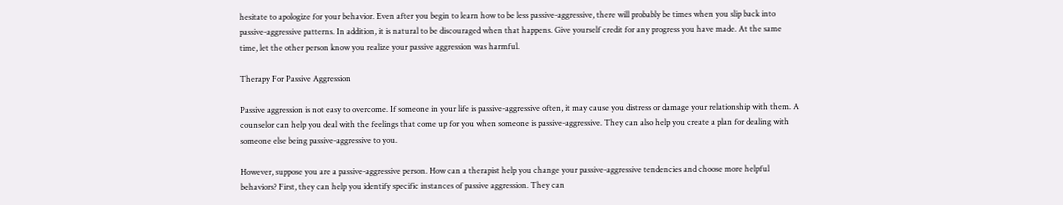hesitate to apologize for your behavior. Even after you begin to learn how to be less passive-aggressive, there will probably be times when you slip back into passive-aggressive patterns. In addition, it is natural to be discouraged when that happens. Give yourself credit for any progress you have made. At the same time, let the other person know you realize your passive aggression was harmful.

Therapy For Passive Aggression

Passive aggression is not easy to overcome. If someone in your life is passive-aggressive often, it may cause you distress or damage your relationship with them. A counselor can help you deal with the feelings that come up for you when someone is passive-aggressive. They can also help you create a plan for dealing with someone else being passive-aggressive to you.

However, suppose you are a passive-aggressive person. How can a therapist help you change your passive-aggressive tendencies and choose more helpful behaviors? First, they can help you identify specific instances of passive aggression. They can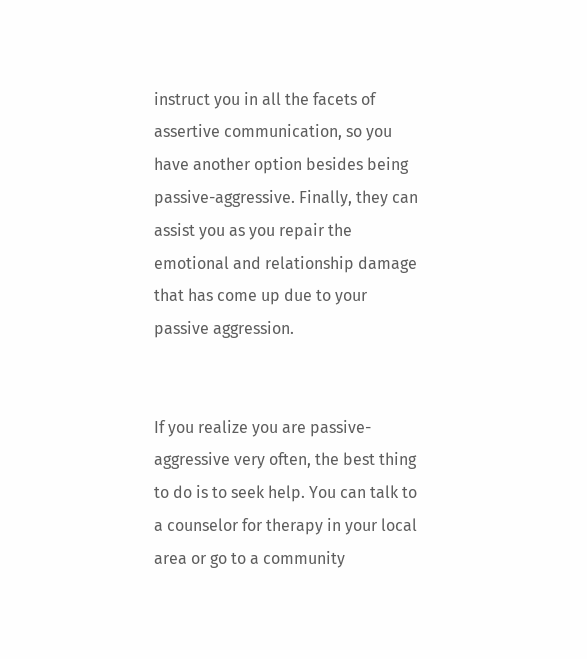instruct you in all the facets of assertive communication, so you have another option besides being passive-aggressive. Finally, they can assist you as you repair the emotional and relationship damage that has come up due to your passive aggression.


If you realize you are passive-aggressive very often, the best thing to do is to seek help. You can talk to a counselor for therapy in your local area or go to a community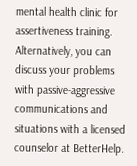mental health clinic for assertiveness training. Alternatively, you can discuss your problems with passive-aggressive communications and situations with a licensed counselor at BetterHelp.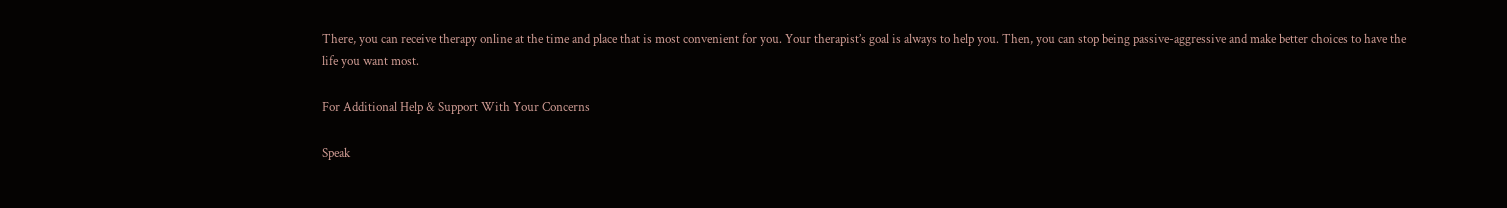There, you can receive therapy online at the time and place that is most convenient for you. Your therapist’s goal is always to help you. Then, you can stop being passive-aggressive and make better choices to have the life you want most.

For Additional Help & Support With Your Concerns

Speak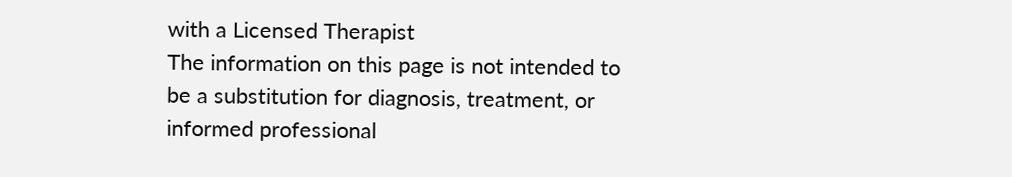with a Licensed Therapist
The information on this page is not intended to be a substitution for diagnosis, treatment, or informed professional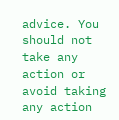advice. You should not take any action or avoid taking any action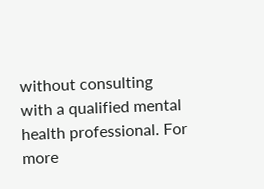without consulting with a qualified mental health professional. For more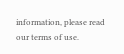information, please read our terms of use.